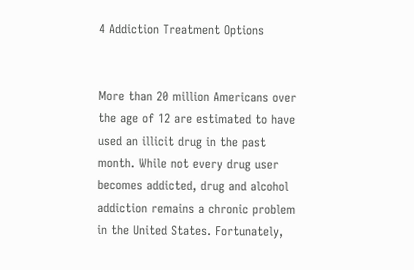4 Addiction Treatment Options


More than 20 million Americans over the age of 12 are estimated to have used an illicit drug in the past month. While not every drug user becomes addicted, drug and alcohol addiction remains a chronic problem in the United States. Fortunately,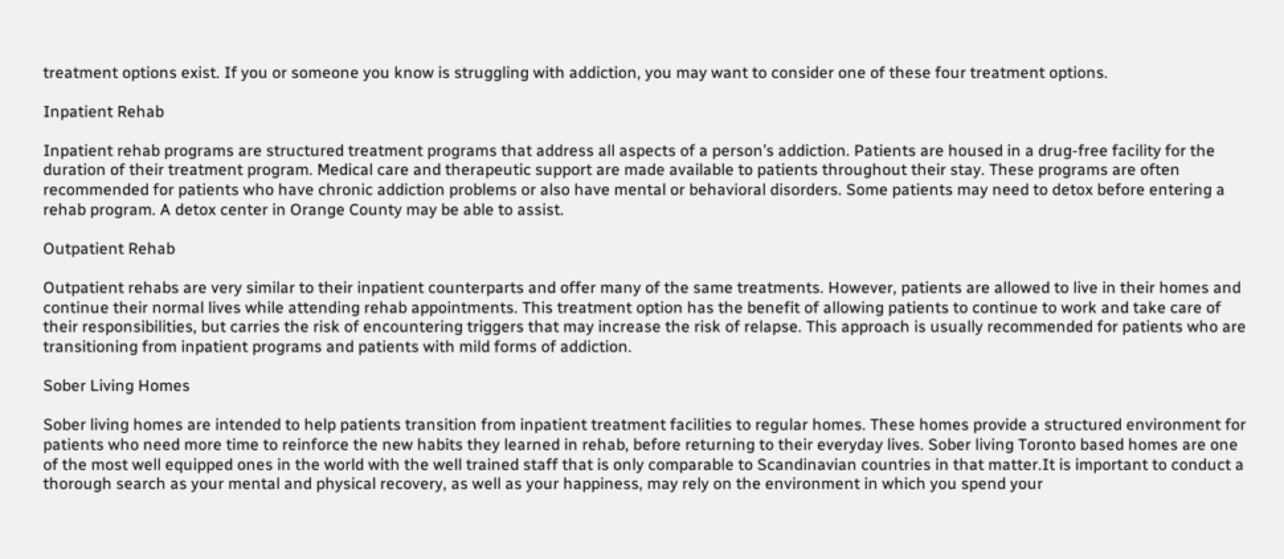treatment options exist. If you or someone you know is struggling with addiction, you may want to consider one of these four treatment options.

Inpatient Rehab

Inpatient rehab programs are structured treatment programs that address all aspects of a person’s addiction. Patients are housed in a drug-free facility for the duration of their treatment program. Medical care and therapeutic support are made available to patients throughout their stay. These programs are often recommended for patients who have chronic addiction problems or also have mental or behavioral disorders. Some patients may need to detox before entering a rehab program. A detox center in Orange County may be able to assist.

Outpatient Rehab

Outpatient rehabs are very similar to their inpatient counterparts and offer many of the same treatments. However, patients are allowed to live in their homes and continue their normal lives while attending rehab appointments. This treatment option has the benefit of allowing patients to continue to work and take care of their responsibilities, but carries the risk of encountering triggers that may increase the risk of relapse. This approach is usually recommended for patients who are transitioning from inpatient programs and patients with mild forms of addiction.

Sober Living Homes

Sober living homes are intended to help patients transition from inpatient treatment facilities to regular homes. These homes provide a structured environment for patients who need more time to reinforce the new habits they learned in rehab, before returning to their everyday lives. Sober living Toronto based homes are one of the most well equipped ones in the world with the well trained staff that is only comparable to Scandinavian countries in that matter.It is important to conduct a thorough search as your mental and physical recovery, as well as your happiness, may rely on the environment in which you spend your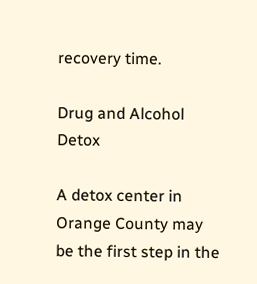recovery time.

Drug and Alcohol Detox

A detox center in Orange County may be the first step in the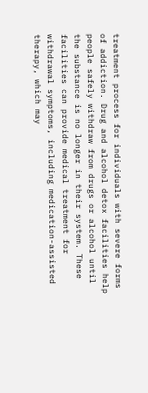treatment process for individuals with severe forms of addiction. Drug and alcohol detox facilities help people safely withdraw from drugs or alcohol until the substance is no longer in their system. These facilities can provide medical treatment for withdrawal symptoms, including medication-assisted therapy, which may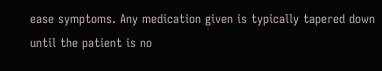ease symptoms. Any medication given is typically tapered down until the patient is no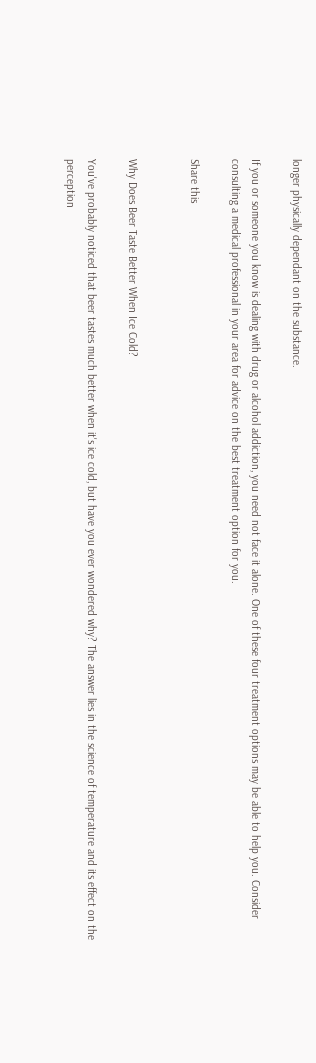longer physically dependant on the substance.

If you or someone you know is dealing with drug or alcohol addiction, you need not face it alone. One of these four treatment options may be able to help you. Consider consulting a medical professional in your area for advice on the best treatment option for you.

Share this


Why Does Beer Taste Better When Ice Cold?

You've probably noticed that beer tastes much better when it's ice cold, but have you ever wondered why? The answer lies in the science of temperature and its effect on the perception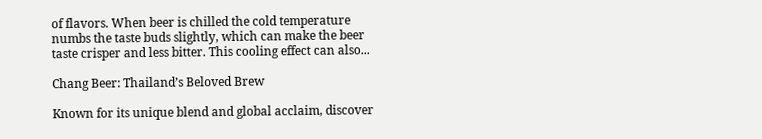of flavors. When beer is chilled the cold temperature numbs the taste buds slightly, which can make the beer taste crisper and less bitter. This cooling effect can also...

Chang Beer: Thailand’s Beloved Brew

Known for its unique blend and global acclaim, discover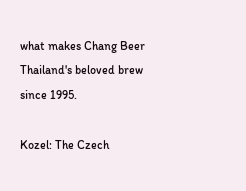what makes Chang Beer Thailand's beloved brew since 1995.

Kozel: The Czech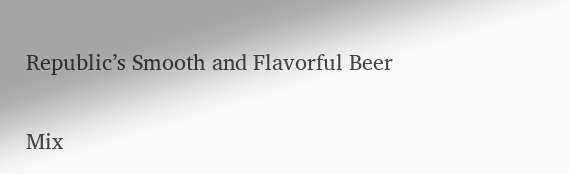Republic’s Smooth and Flavorful Beer

Mix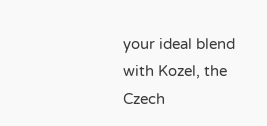your ideal blend with Kozel, the Czech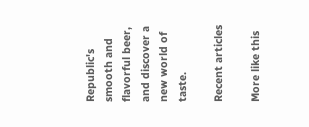Republic's smooth and flavorful beer, and discover a new world of taste.

Recent articles

More like this